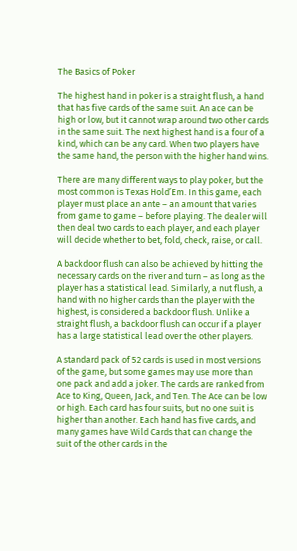The Basics of Poker

The highest hand in poker is a straight flush, a hand that has five cards of the same suit. An ace can be high or low, but it cannot wrap around two other cards in the same suit. The next highest hand is a four of a kind, which can be any card. When two players have the same hand, the person with the higher hand wins.

There are many different ways to play poker, but the most common is Texas Hold’Em. In this game, each player must place an ante – an amount that varies from game to game – before playing. The dealer will then deal two cards to each player, and each player will decide whether to bet, fold, check, raise, or call.

A backdoor flush can also be achieved by hitting the necessary cards on the river and turn – as long as the player has a statistical lead. Similarly, a nut flush, a hand with no higher cards than the player with the highest, is considered a backdoor flush. Unlike a straight flush, a backdoor flush can occur if a player has a large statistical lead over the other players.

A standard pack of 52 cards is used in most versions of the game, but some games may use more than one pack and add a joker. The cards are ranked from Ace to King, Queen, Jack, and Ten. The Ace can be low or high. Each card has four suits, but no one suit is higher than another. Each hand has five cards, and many games have Wild Cards that can change the suit of the other cards in the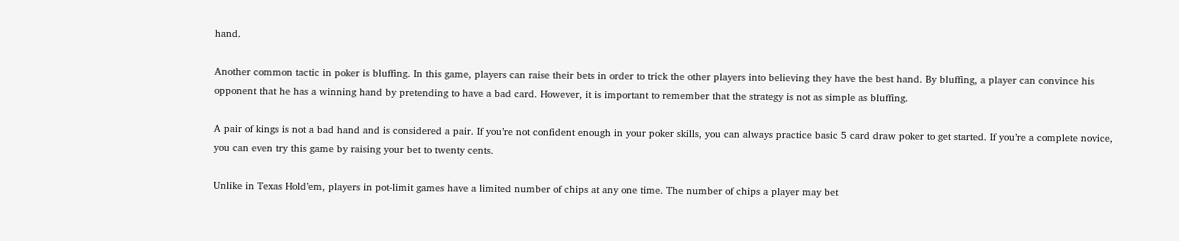hand.

Another common tactic in poker is bluffing. In this game, players can raise their bets in order to trick the other players into believing they have the best hand. By bluffing, a player can convince his opponent that he has a winning hand by pretending to have a bad card. However, it is important to remember that the strategy is not as simple as bluffing.

A pair of kings is not a bad hand and is considered a pair. If you’re not confident enough in your poker skills, you can always practice basic 5 card draw poker to get started. If you’re a complete novice, you can even try this game by raising your bet to twenty cents.

Unlike in Texas Hold’em, players in pot-limit games have a limited number of chips at any one time. The number of chips a player may bet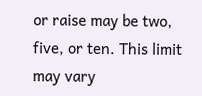or raise may be two, five, or ten. This limit may vary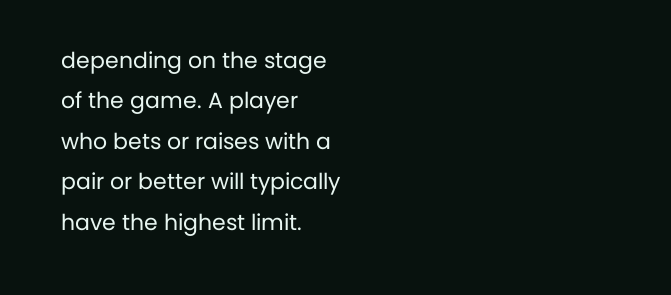depending on the stage of the game. A player who bets or raises with a pair or better will typically have the highest limit.